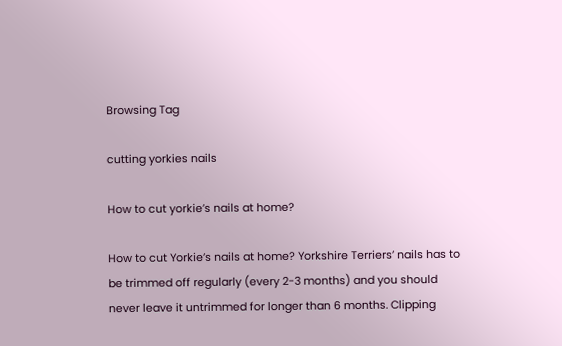Browsing Tag

cutting yorkies nails

How to cut yorkie’s nails at home?

How to cut Yorkie’s nails at home? Yorkshire Terriers’ nails has to be trimmed off regularly (every 2-3 months) and you should never leave it untrimmed for longer than 6 months. Clipping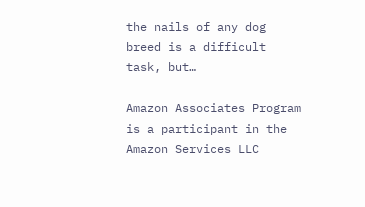the nails of any dog breed is a difficult task, but…

Amazon Associates Program is a participant in the Amazon Services LLC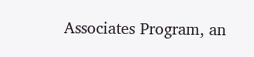Associates Program, an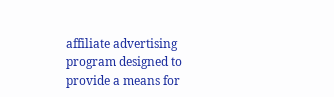affiliate advertising program designed to provide a means for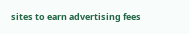sites to earn advertising fees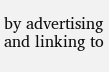by advertising and linking to